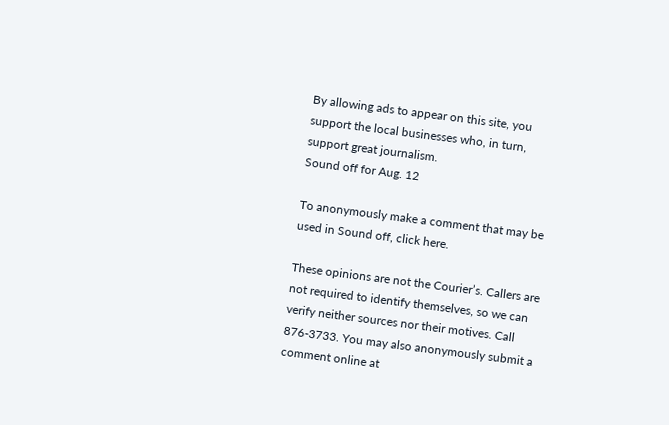By allowing ads to appear on this site, you support the local businesses who, in turn, support great journalism.
Sound off for Aug. 12

To anonymously make a comment that may be used in Sound off, click here.

These opinions are not the Courier’s. Callers are not required to identify themselves, so we can verify neither sources nor their motives. Call 876-3733. You may also anonymously submit a comment online at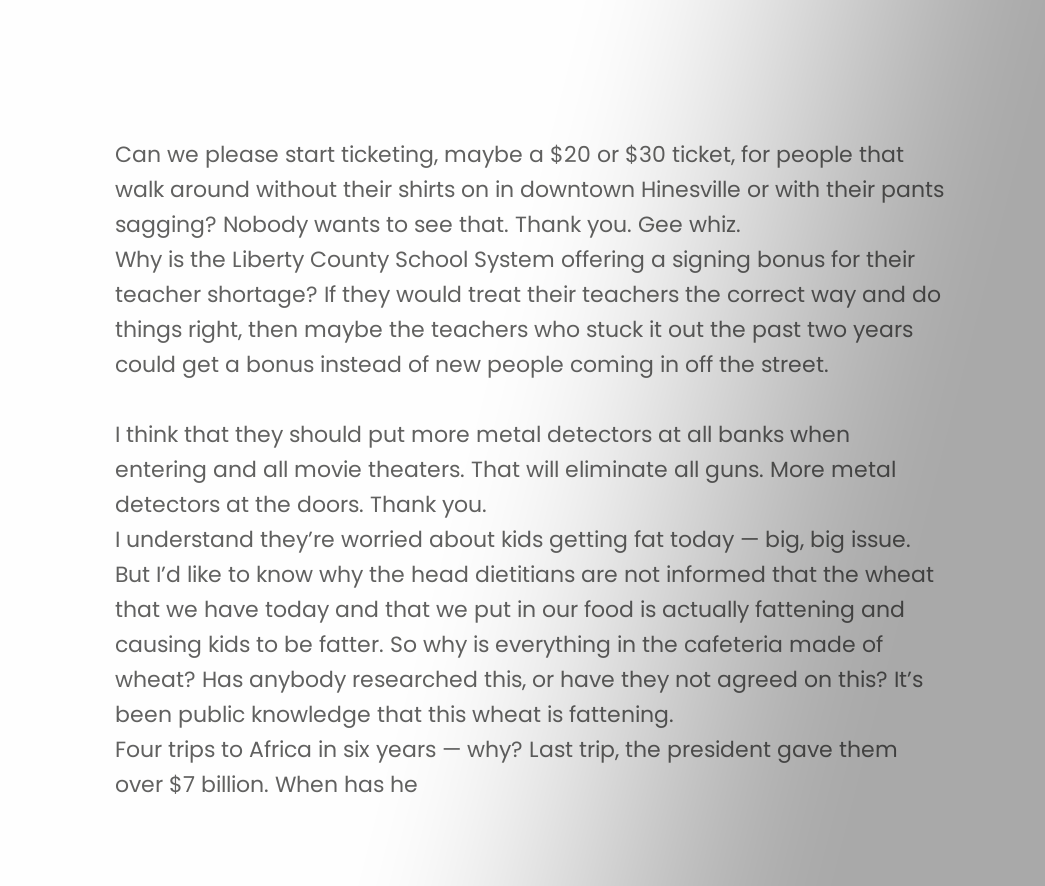Can we please start ticketing, maybe a $20 or $30 ticket, for people that walk around without their shirts on in downtown Hinesville or with their pants sagging? Nobody wants to see that. Thank you. Gee whiz.
Why is the Liberty County School System offering a signing bonus for their teacher shortage? If they would treat their teachers the correct way and do things right, then maybe the teachers who stuck it out the past two years could get a bonus instead of new people coming in off the street.

I think that they should put more metal detectors at all banks when entering and all movie theaters. That will eliminate all guns. More metal detectors at the doors. Thank you.
I understand they’re worried about kids getting fat today — big, big issue. But I’d like to know why the head dietitians are not informed that the wheat that we have today and that we put in our food is actually fattening and causing kids to be fatter. So why is everything in the cafeteria made of wheat? Has anybody researched this, or have they not agreed on this? It’s been public knowledge that this wheat is fattening.
Four trips to Africa in six years — why? Last trip, the president gave them over $7 billion. When has he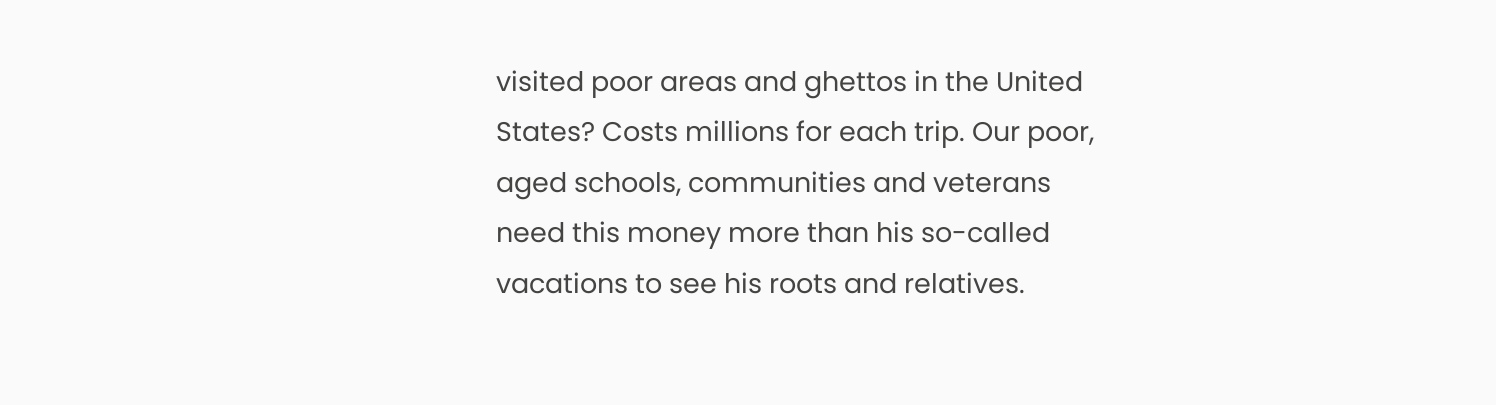visited poor areas and ghettos in the United States? Costs millions for each trip. Our poor, aged schools, communities and veterans need this money more than his so-called vacations to see his roots and relatives.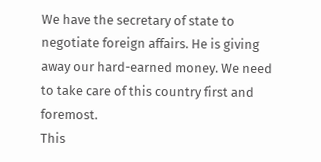We have the secretary of state to negotiate foreign affairs. He is giving away our hard-earned money. We need to take care of this country first and foremost.
This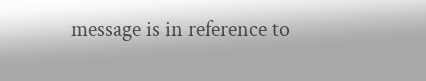message is in reference to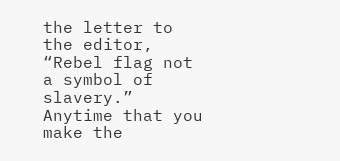the letter to the editor, “Rebel flag not a symbol of slavery.” Anytime that you make the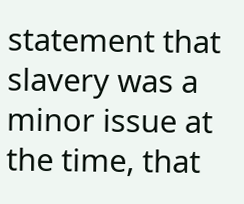statement that slavery was a minor issue at the time, that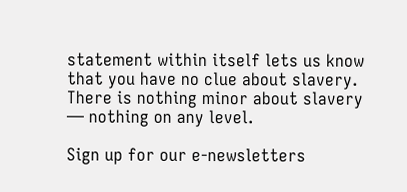statement within itself lets us know that you have no clue about slavery. There is nothing minor about slavery — nothing on any level.

Sign up for our e-newsletters